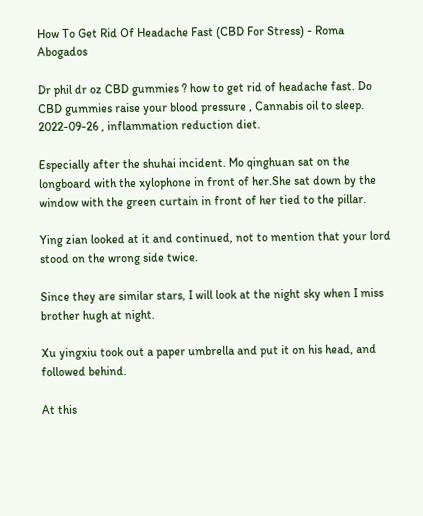How To Get Rid Of Headache Fast (CBD For Stress) - Roma Abogados

Dr phil dr oz CBD gummies ? how to get rid of headache fast. Do CBD gummies raise your blood pressure , Cannabis oil to sleep. 2022-09-26 , inflammation reduction diet.

Especially after the shuhai incident. Mo qinghuan sat on the longboard with the xylophone in front of her.She sat down by the window with the green curtain in front of her tied to the pillar.

Ying zian looked at it and continued, not to mention that your lord stood on the wrong side twice.

Since they are similar stars, I will look at the night sky when I miss brother hugh at night.

Xu yingxiu took out a paper umbrella and put it on his head, and followed behind.

At this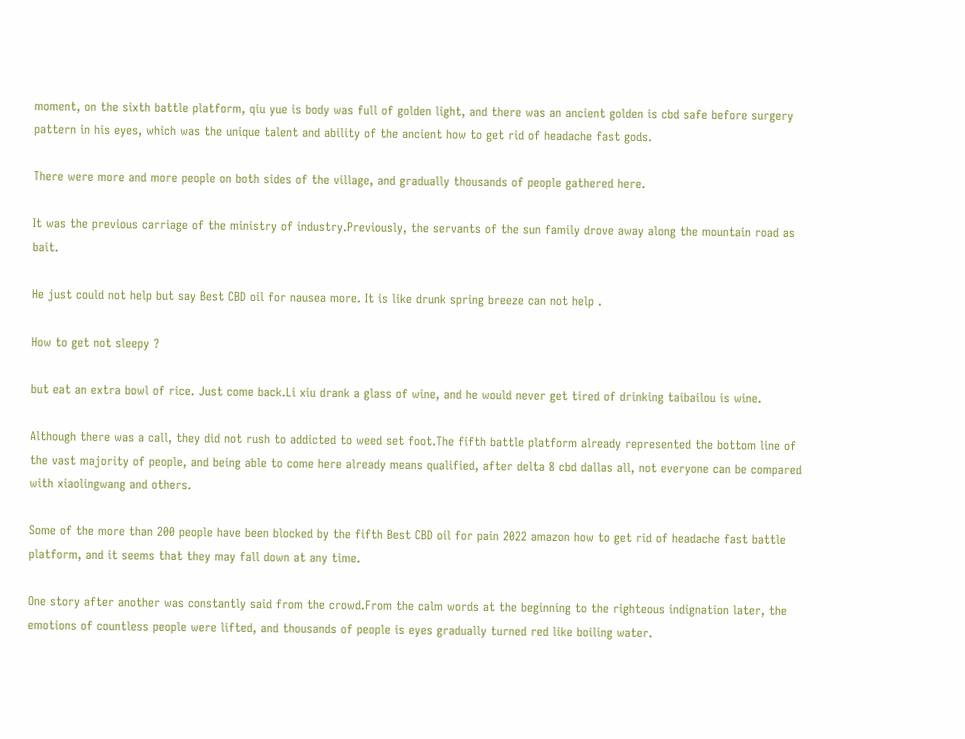moment, on the sixth battle platform, qiu yue is body was full of golden light, and there was an ancient golden is cbd safe before surgery pattern in his eyes, which was the unique talent and ability of the ancient how to get rid of headache fast gods.

There were more and more people on both sides of the village, and gradually thousands of people gathered here.

It was the previous carriage of the ministry of industry.Previously, the servants of the sun family drove away along the mountain road as bait.

He just could not help but say Best CBD oil for nausea more. It is like drunk spring breeze can not help .

How to get not sleepy ?

but eat an extra bowl of rice. Just come back.Li xiu drank a glass of wine, and he would never get tired of drinking taibailou is wine.

Although there was a call, they did not rush to addicted to weed set foot.The fifth battle platform already represented the bottom line of the vast majority of people, and being able to come here already means qualified, after delta 8 cbd dallas all, not everyone can be compared with xiaolingwang and others.

Some of the more than 200 people have been blocked by the fifth Best CBD oil for pain 2022 amazon how to get rid of headache fast battle platform, and it seems that they may fall down at any time.

One story after another was constantly said from the crowd.From the calm words at the beginning to the righteous indignation later, the emotions of countless people were lifted, and thousands of people is eyes gradually turned red like boiling water.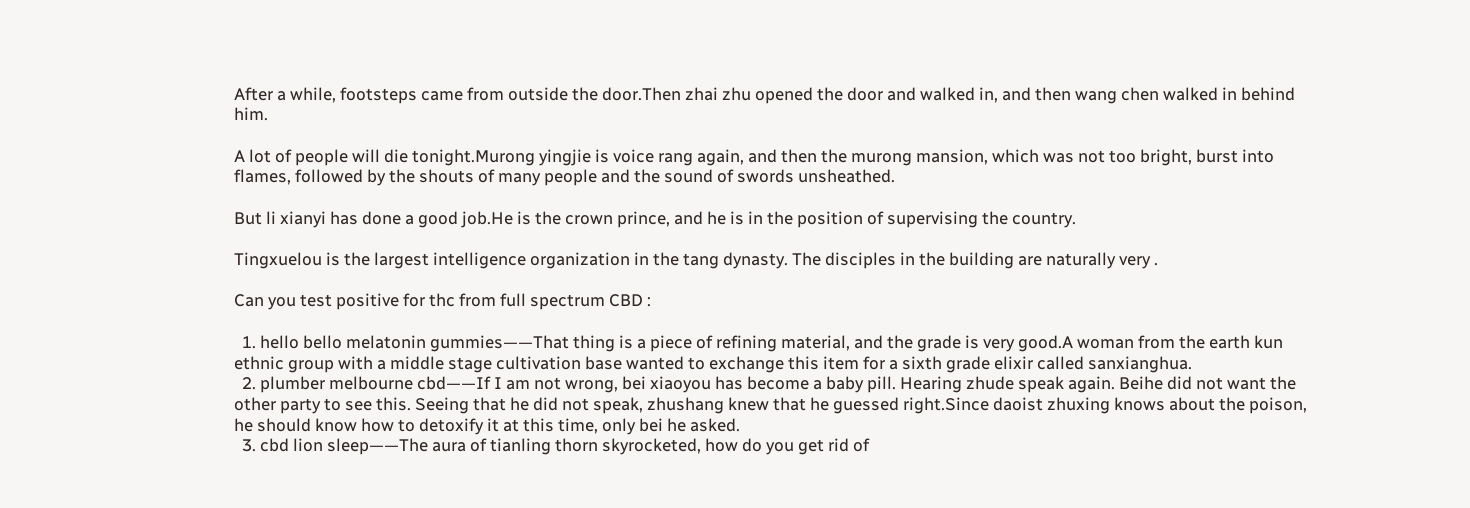After a while, footsteps came from outside the door.Then zhai zhu opened the door and walked in, and then wang chen walked in behind him.

A lot of people will die tonight.Murong yingjie is voice rang again, and then the murong mansion, which was not too bright, burst into flames, followed by the shouts of many people and the sound of swords unsheathed.

But li xianyi has done a good job.He is the crown prince, and he is in the position of supervising the country.

Tingxuelou is the largest intelligence organization in the tang dynasty. The disciples in the building are naturally very .

Can you test positive for thc from full spectrum CBD :

  1. hello bello melatonin gummies——That thing is a piece of refining material, and the grade is very good.A woman from the earth kun ethnic group with a middle stage cultivation base wanted to exchange this item for a sixth grade elixir called sanxianghua.
  2. plumber melbourne cbd——If I am not wrong, bei xiaoyou has become a baby pill. Hearing zhude speak again. Beihe did not want the other party to see this. Seeing that he did not speak, zhushang knew that he guessed right.Since daoist zhuxing knows about the poison, he should know how to detoxify it at this time, only bei he asked.
  3. cbd lion sleep——The aura of tianling thorn skyrocketed, how do you get rid of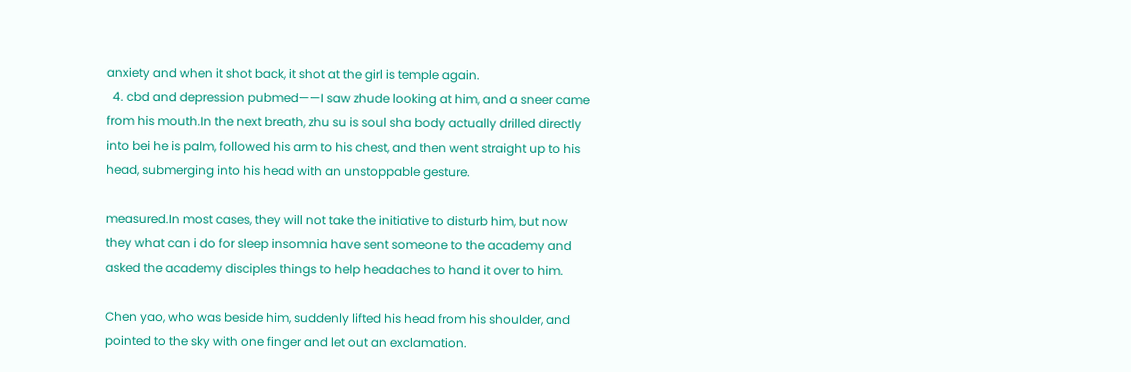anxiety and when it shot back, it shot at the girl is temple again.
  4. cbd and depression pubmed——I saw zhude looking at him, and a sneer came from his mouth.In the next breath, zhu su is soul sha body actually drilled directly into bei he is palm, followed his arm to his chest, and then went straight up to his head, submerging into his head with an unstoppable gesture.

measured.In most cases, they will not take the initiative to disturb him, but now they what can i do for sleep insomnia have sent someone to the academy and asked the academy disciples things to help headaches to hand it over to him.

Chen yao, who was beside him, suddenly lifted his head from his shoulder, and pointed to the sky with one finger and let out an exclamation.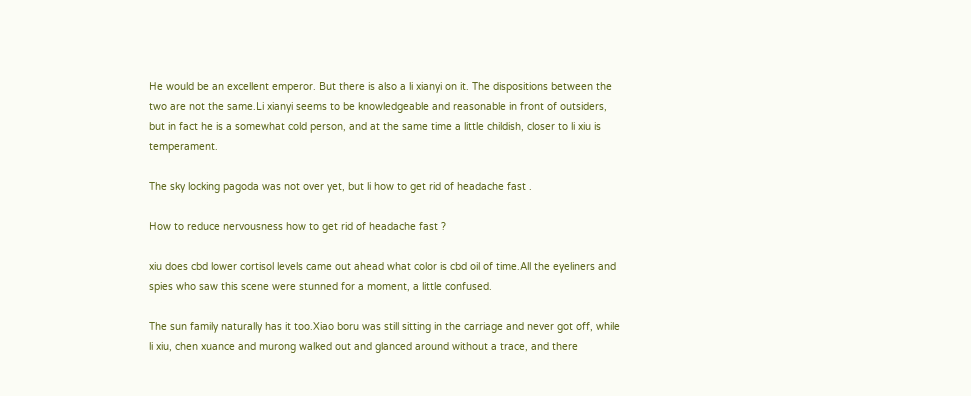He would be an excellent emperor. But there is also a li xianyi on it. The dispositions between the two are not the same.Li xianyi seems to be knowledgeable and reasonable in front of outsiders, but in fact he is a somewhat cold person, and at the same time a little childish, closer to li xiu is temperament.

The sky locking pagoda was not over yet, but li how to get rid of headache fast .

How to reduce nervousness how to get rid of headache fast ?

xiu does cbd lower cortisol levels came out ahead what color is cbd oil of time.All the eyeliners and spies who saw this scene were stunned for a moment, a little confused.

The sun family naturally has it too.Xiao boru was still sitting in the carriage and never got off, while li xiu, chen xuance and murong walked out and glanced around without a trace, and there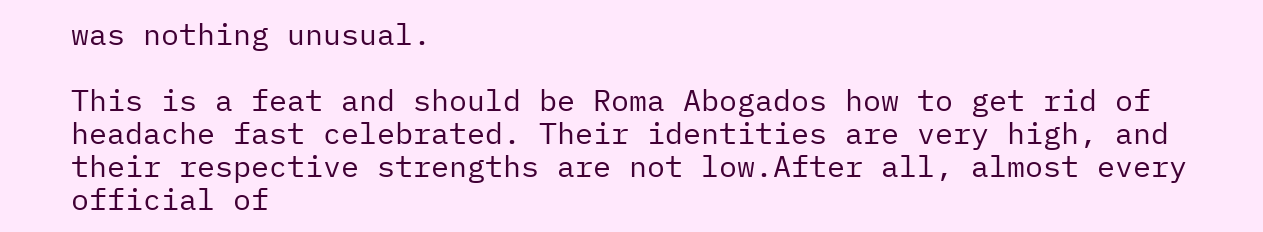was nothing unusual.

This is a feat and should be Roma Abogados how to get rid of headache fast celebrated. Their identities are very high, and their respective strengths are not low.After all, almost every official of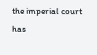the imperial court has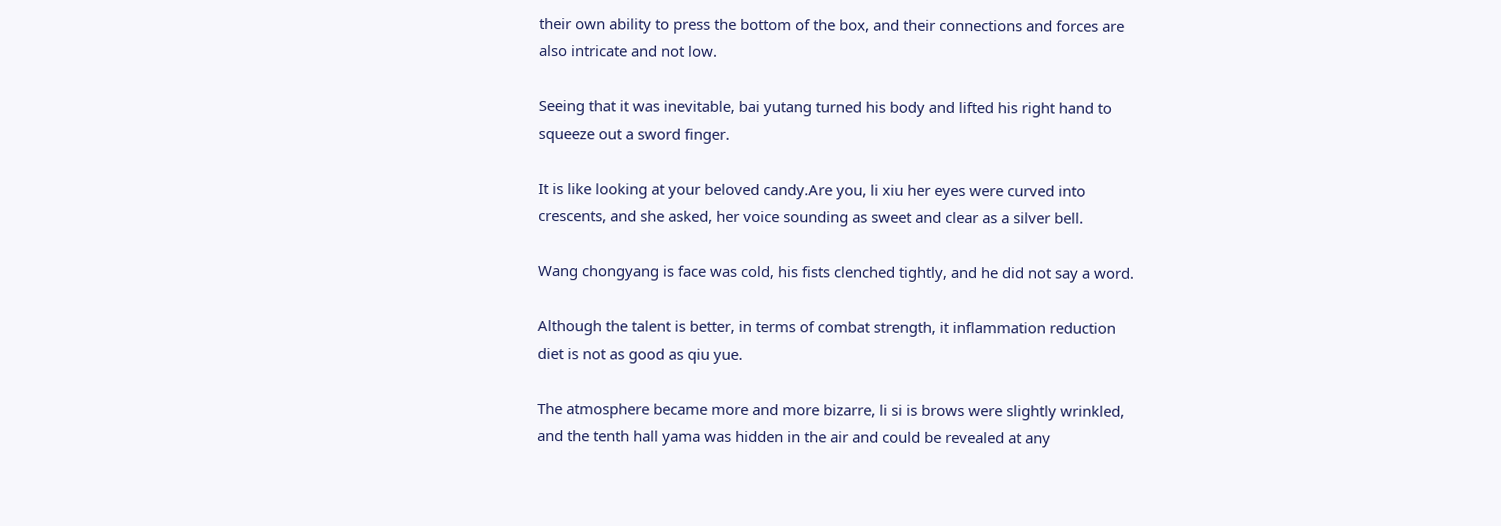their own ability to press the bottom of the box, and their connections and forces are also intricate and not low.

Seeing that it was inevitable, bai yutang turned his body and lifted his right hand to squeeze out a sword finger.

It is like looking at your beloved candy.Are you, li xiu her eyes were curved into crescents, and she asked, her voice sounding as sweet and clear as a silver bell.

Wang chongyang is face was cold, his fists clenched tightly, and he did not say a word.

Although the talent is better, in terms of combat strength, it inflammation reduction diet is not as good as qiu yue.

The atmosphere became more and more bizarre, li si is brows were slightly wrinkled, and the tenth hall yama was hidden in the air and could be revealed at any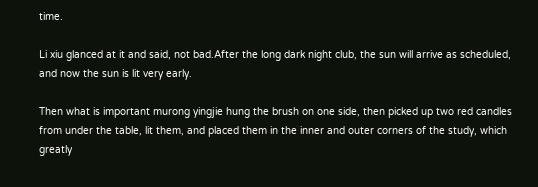time.

Li xiu glanced at it and said, not bad.After the long dark night club, the sun will arrive as scheduled, and now the sun is lit very early.

Then what is important murong yingjie hung the brush on one side, then picked up two red candles from under the table, lit them, and placed them in the inner and outer corners of the study, which greatly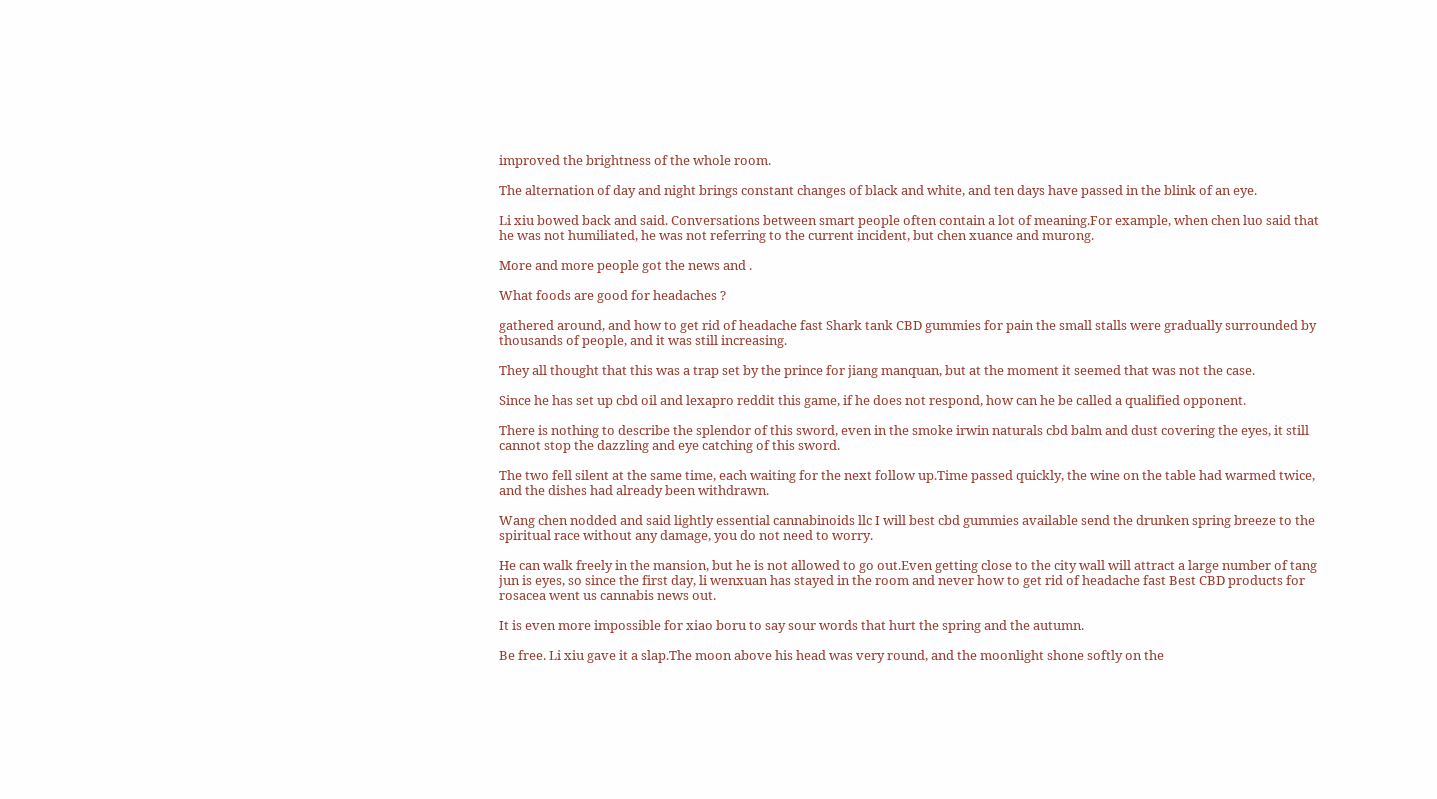improved the brightness of the whole room.

The alternation of day and night brings constant changes of black and white, and ten days have passed in the blink of an eye.

Li xiu bowed back and said. Conversations between smart people often contain a lot of meaning.For example, when chen luo said that he was not humiliated, he was not referring to the current incident, but chen xuance and murong.

More and more people got the news and .

What foods are good for headaches ?

gathered around, and how to get rid of headache fast Shark tank CBD gummies for pain the small stalls were gradually surrounded by thousands of people, and it was still increasing.

They all thought that this was a trap set by the prince for jiang manquan, but at the moment it seemed that was not the case.

Since he has set up cbd oil and lexapro reddit this game, if he does not respond, how can he be called a qualified opponent.

There is nothing to describe the splendor of this sword, even in the smoke irwin naturals cbd balm and dust covering the eyes, it still cannot stop the dazzling and eye catching of this sword.

The two fell silent at the same time, each waiting for the next follow up.Time passed quickly, the wine on the table had warmed twice, and the dishes had already been withdrawn.

Wang chen nodded and said lightly essential cannabinoids llc I will best cbd gummies available send the drunken spring breeze to the spiritual race without any damage, you do not need to worry.

He can walk freely in the mansion, but he is not allowed to go out.Even getting close to the city wall will attract a large number of tang jun is eyes, so since the first day, li wenxuan has stayed in the room and never how to get rid of headache fast Best CBD products for rosacea went us cannabis news out.

It is even more impossible for xiao boru to say sour words that hurt the spring and the autumn.

Be free. Li xiu gave it a slap.The moon above his head was very round, and the moonlight shone softly on the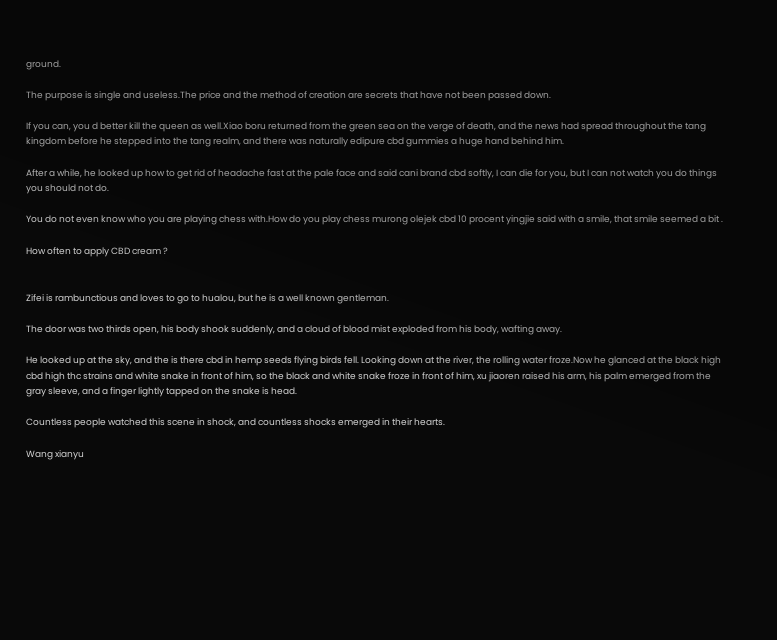ground.

The purpose is single and useless.The price and the method of creation are secrets that have not been passed down.

If you can, you d better kill the queen as well.Xiao boru returned from the green sea on the verge of death, and the news had spread throughout the tang kingdom before he stepped into the tang realm, and there was naturally edipure cbd gummies a huge hand behind him.

After a while, he looked up how to get rid of headache fast at the pale face and said cani brand cbd softly, I can die for you, but I can not watch you do things you should not do.

You do not even know who you are playing chess with.How do you play chess murong olejek cbd 10 procent yingjie said with a smile, that smile seemed a bit .

How often to apply CBD cream ?


Zifei is rambunctious and loves to go to hualou, but he is a well known gentleman.

The door was two thirds open, his body shook suddenly, and a cloud of blood mist exploded from his body, wafting away.

He looked up at the sky, and the is there cbd in hemp seeds flying birds fell. Looking down at the river, the rolling water froze.Now he glanced at the black high cbd high thc strains and white snake in front of him, so the black and white snake froze in front of him, xu jiaoren raised his arm, his palm emerged from the gray sleeve, and a finger lightly tapped on the snake is head.

Countless people watched this scene in shock, and countless shocks emerged in their hearts.

Wang xianyu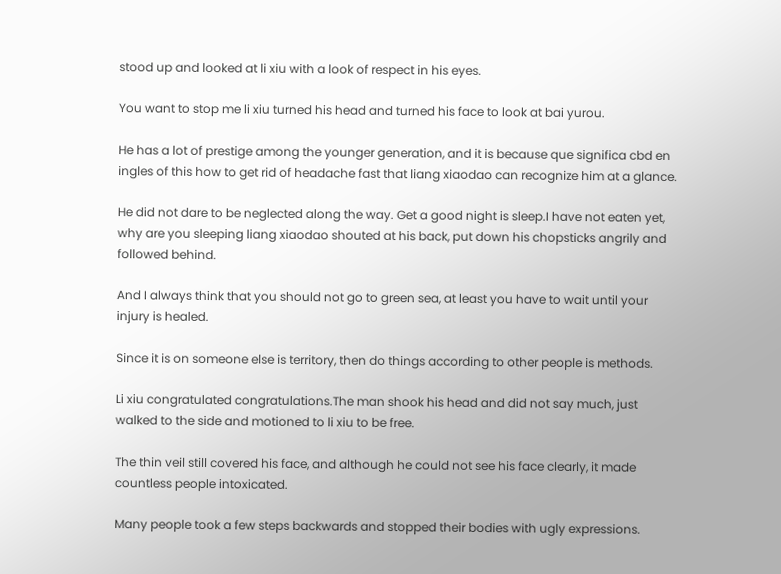stood up and looked at li xiu with a look of respect in his eyes.

You want to stop me li xiu turned his head and turned his face to look at bai yurou.

He has a lot of prestige among the younger generation, and it is because que significa cbd en ingles of this how to get rid of headache fast that liang xiaodao can recognize him at a glance.

He did not dare to be neglected along the way. Get a good night is sleep.I have not eaten yet, why are you sleeping liang xiaodao shouted at his back, put down his chopsticks angrily and followed behind.

And I always think that you should not go to green sea, at least you have to wait until your injury is healed.

Since it is on someone else is territory, then do things according to other people is methods.

Li xiu congratulated congratulations.The man shook his head and did not say much, just walked to the side and motioned to li xiu to be free.

The thin veil still covered his face, and although he could not see his face clearly, it made countless people intoxicated.

Many people took a few steps backwards and stopped their bodies with ugly expressions.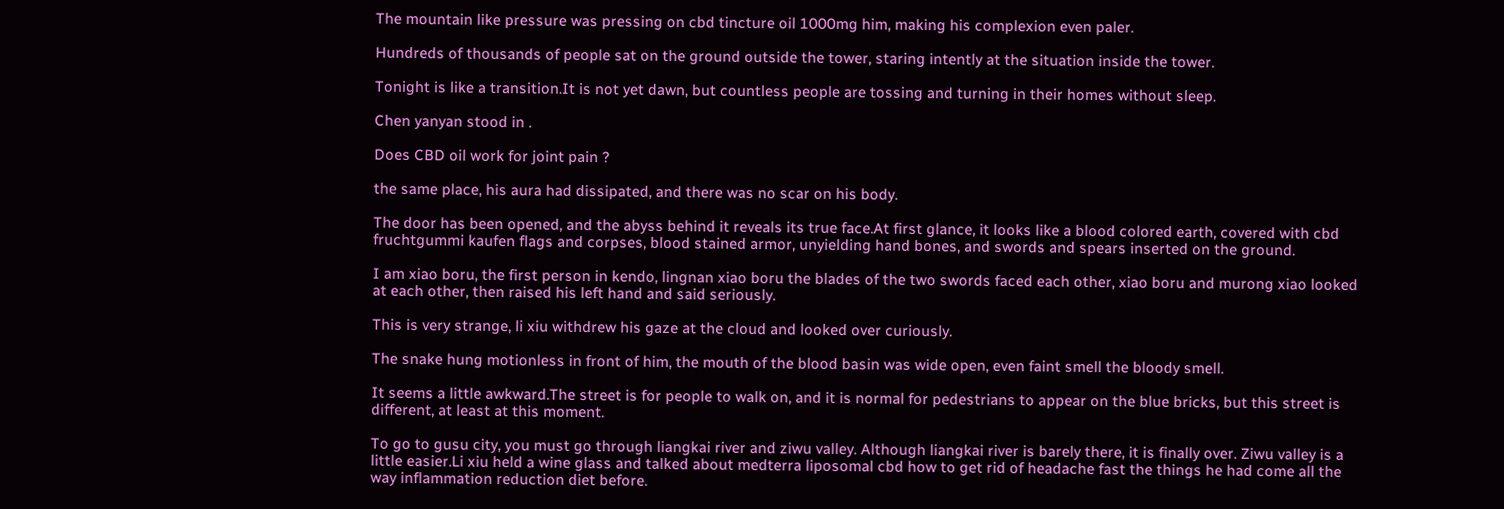The mountain like pressure was pressing on cbd tincture oil 1000mg him, making his complexion even paler.

Hundreds of thousands of people sat on the ground outside the tower, staring intently at the situation inside the tower.

Tonight is like a transition.It is not yet dawn, but countless people are tossing and turning in their homes without sleep.

Chen yanyan stood in .

Does CBD oil work for joint pain ?

the same place, his aura had dissipated, and there was no scar on his body.

The door has been opened, and the abyss behind it reveals its true face.At first glance, it looks like a blood colored earth, covered with cbd fruchtgummi kaufen flags and corpses, blood stained armor, unyielding hand bones, and swords and spears inserted on the ground.

I am xiao boru, the first person in kendo, lingnan xiao boru the blades of the two swords faced each other, xiao boru and murong xiao looked at each other, then raised his left hand and said seriously.

This is very strange, li xiu withdrew his gaze at the cloud and looked over curiously.

The snake hung motionless in front of him, the mouth of the blood basin was wide open, even faint smell the bloody smell.

It seems a little awkward.The street is for people to walk on, and it is normal for pedestrians to appear on the blue bricks, but this street is different, at least at this moment.

To go to gusu city, you must go through liangkai river and ziwu valley. Although liangkai river is barely there, it is finally over. Ziwu valley is a little easier.Li xiu held a wine glass and talked about medterra liposomal cbd how to get rid of headache fast the things he had come all the way inflammation reduction diet before.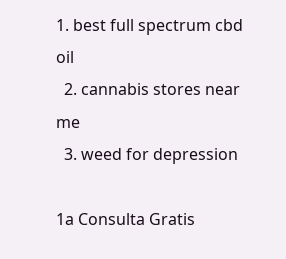1. best full spectrum cbd oil
  2. cannabis stores near me
  3. weed for depression

1a Consulta Gratis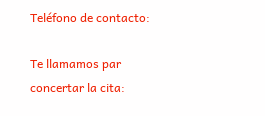Teléfono de contacto:

Te llamamos par concertar la cita: